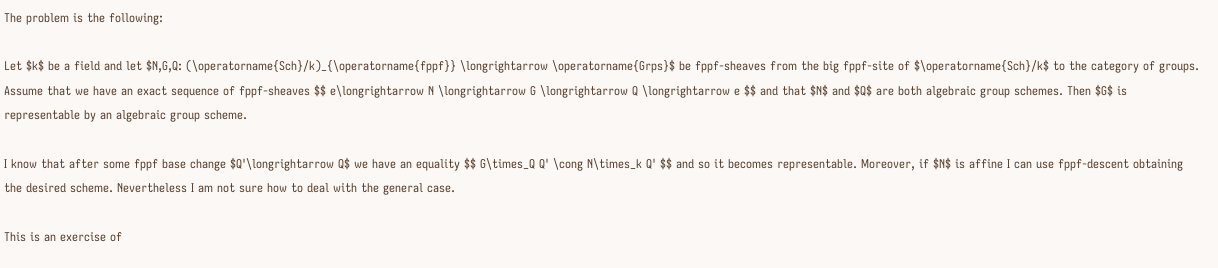The problem is the following:

Let $k$ be a field and let $N,G,Q: (\operatorname{Sch}/k)_{\operatorname{fppf}} \longrightarrow \operatorname{Grps}$ be fppf-sheaves from the big fppf-site of $\operatorname{Sch}/k$ to the category of groups. Assume that we have an exact sequence of fppf-sheaves $$ e\longrightarrow N \longrightarrow G \longrightarrow Q \longrightarrow e $$ and that $N$ and $Q$ are both algebraic group schemes. Then $G$ is representable by an algebraic group scheme.

I know that after some fppf base change $Q'\longrightarrow Q$ we have an equality $$ G\times_Q Q' \cong N\times_k Q' $$ and so it becomes representable. Moreover, if $N$ is affine I can use fppf-descent obtaining the desired scheme. Nevertheless I am not sure how to deal with the general case.

This is an exercise of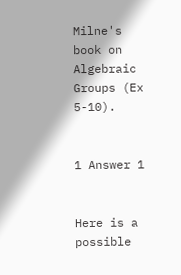Milne's book on Algebraic Groups (Ex 5-10).


1 Answer 1


Here is a possible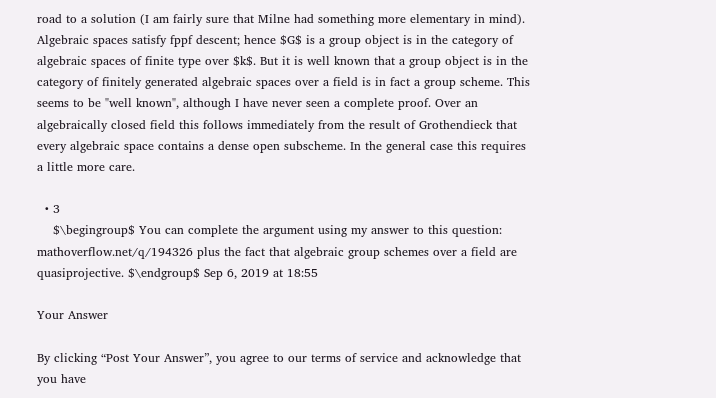road to a solution (I am fairly sure that Milne had something more elementary in mind). Algebraic spaces satisfy fppf descent; hence $G$ is a group object is in the category of algebraic spaces of finite type over $k$. But it is well known that a group object is in the category of finitely generated algebraic spaces over a field is in fact a group scheme. This seems to be "well known", although I have never seen a complete proof. Over an algebraically closed field this follows immediately from the result of Grothendieck that every algebraic space contains a dense open subscheme. In the general case this requires a little more care.

  • 3
    $\begingroup$ You can complete the argument using my answer to this question: mathoverflow.net/q/194326 plus the fact that algebraic group schemes over a field are quasiprojective. $\endgroup$ Sep 6, 2019 at 18:55

Your Answer

By clicking “Post Your Answer”, you agree to our terms of service and acknowledge that you have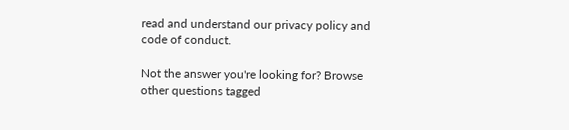read and understand our privacy policy and code of conduct.

Not the answer you're looking for? Browse other questions tagged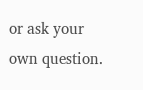or ask your own question.